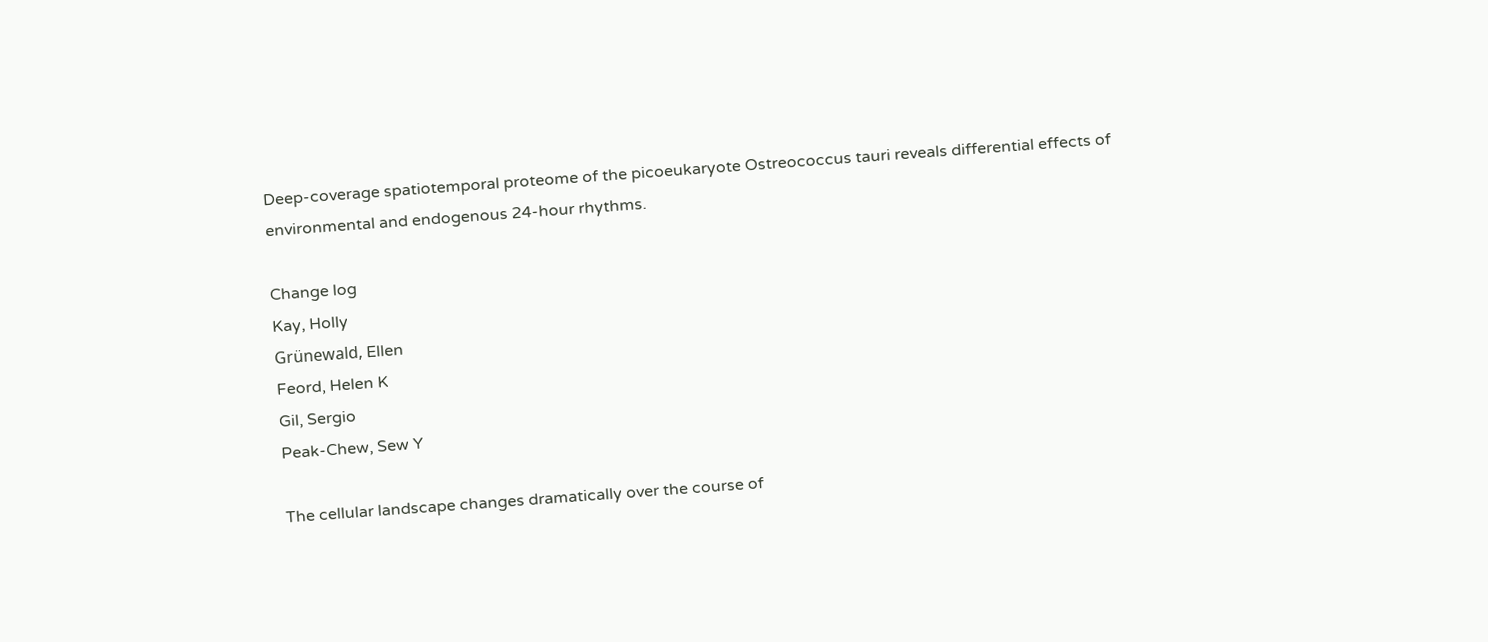Deep-coverage spatiotemporal proteome of the picoeukaryote Ostreococcus tauri reveals differential effects of environmental and endogenous 24-hour rhythms.

Change log
Kay, Holly
Grünewald, Ellen
Feord, Helen K
Gil, Sergio
Peak-Chew, Sew Y

The cellular landscape changes dramatically over the course of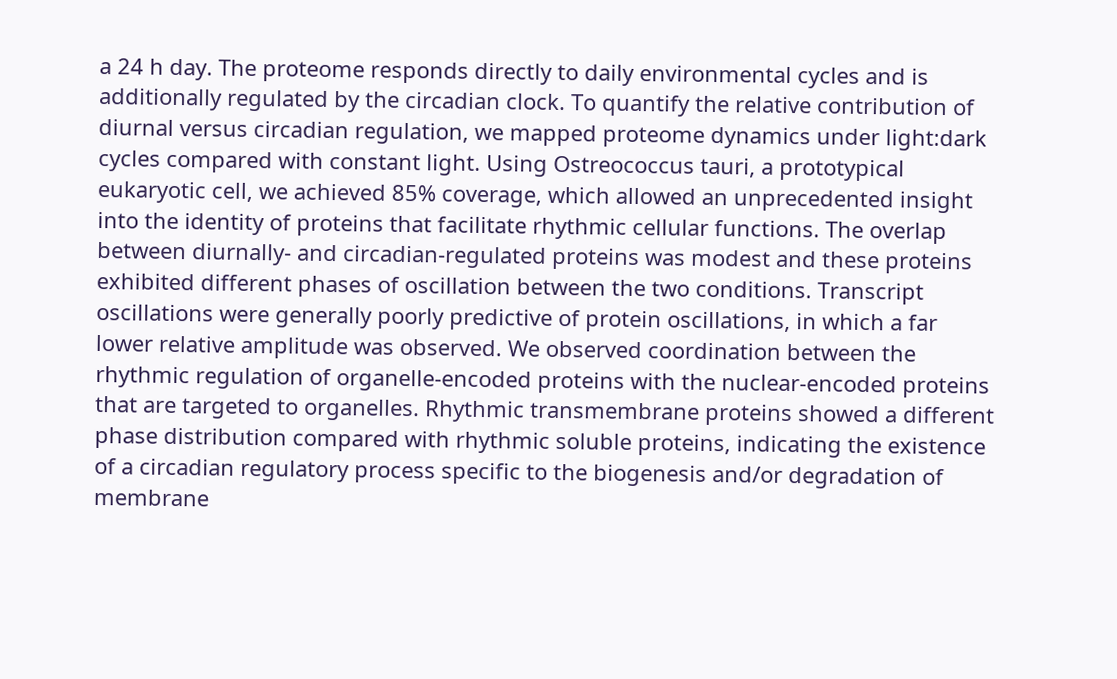a 24 h day. The proteome responds directly to daily environmental cycles and is additionally regulated by the circadian clock. To quantify the relative contribution of diurnal versus circadian regulation, we mapped proteome dynamics under light:dark cycles compared with constant light. Using Ostreococcus tauri, a prototypical eukaryotic cell, we achieved 85% coverage, which allowed an unprecedented insight into the identity of proteins that facilitate rhythmic cellular functions. The overlap between diurnally- and circadian-regulated proteins was modest and these proteins exhibited different phases of oscillation between the two conditions. Transcript oscillations were generally poorly predictive of protein oscillations, in which a far lower relative amplitude was observed. We observed coordination between the rhythmic regulation of organelle-encoded proteins with the nuclear-encoded proteins that are targeted to organelles. Rhythmic transmembrane proteins showed a different phase distribution compared with rhythmic soluble proteins, indicating the existence of a circadian regulatory process specific to the biogenesis and/or degradation of membrane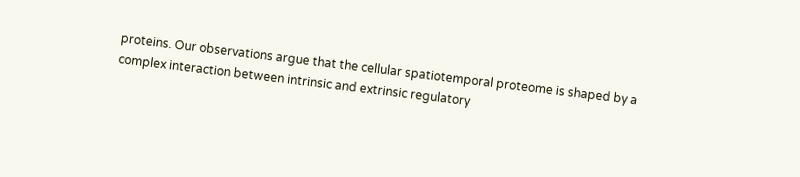proteins. Our observations argue that the cellular spatiotemporal proteome is shaped by a complex interaction between intrinsic and extrinsic regulatory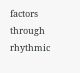factors through rhythmic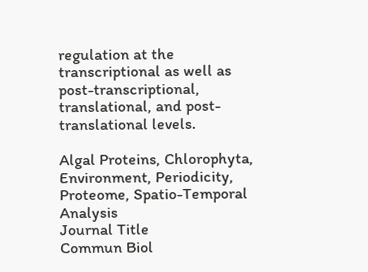regulation at the transcriptional as well as post-transcriptional, translational, and post-translational levels.

Algal Proteins, Chlorophyta, Environment, Periodicity, Proteome, Spatio-Temporal Analysis
Journal Title
Commun Biol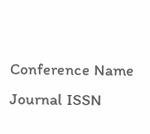Conference Name
Journal ISSN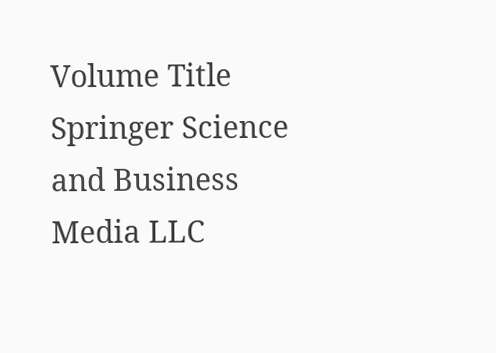Volume Title
Springer Science and Business Media LLC